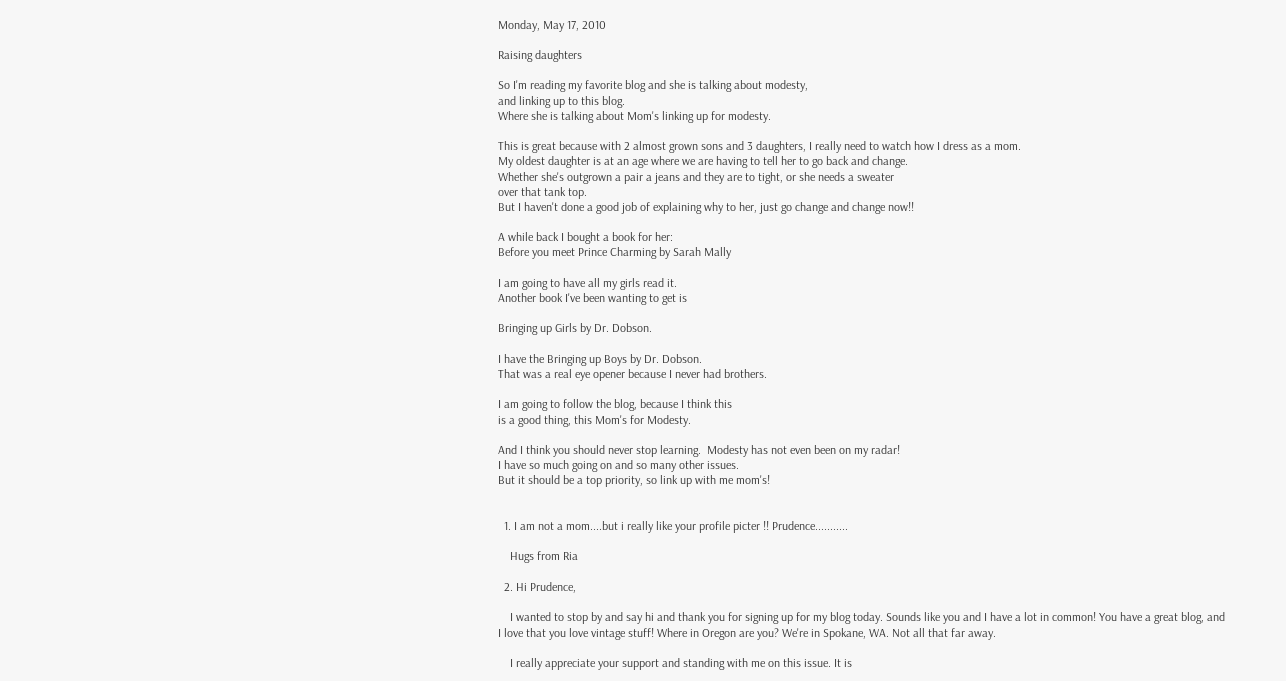Monday, May 17, 2010

Raising daughters

So I'm reading my favorite blog and she is talking about modesty,
and linking up to this blog.
Where she is talking about Mom's linking up for modesty.

This is great because with 2 almost grown sons and 3 daughters, I really need to watch how I dress as a mom.
My oldest daughter is at an age where we are having to tell her to go back and change.
Whether she's outgrown a pair a jeans and they are to tight, or she needs a sweater
over that tank top.
But I haven't done a good job of explaining why to her, just go change and change now!!

A while back I bought a book for her:
Before you meet Prince Charming by Sarah Mally

I am going to have all my girls read it.
Another book I've been wanting to get is

Bringing up Girls by Dr. Dobson.

I have the Bringing up Boys by Dr. Dobson.
That was a real eye opener because I never had brothers.

I am going to follow the blog, because I think this
is a good thing, this Mom's for Modesty.

And I think you should never stop learning.  Modesty has not even been on my radar!
I have so much going on and so many other issues.
But it should be a top priority, so link up with me mom's!


  1. I am not a mom....but i really like your profile picter !! Prudence...........

    Hugs from Ria

  2. Hi Prudence,

    I wanted to stop by and say hi and thank you for signing up for my blog today. Sounds like you and I have a lot in common! You have a great blog, and I love that you love vintage stuff! Where in Oregon are you? We're in Spokane, WA. Not all that far away.

    I really appreciate your support and standing with me on this issue. It is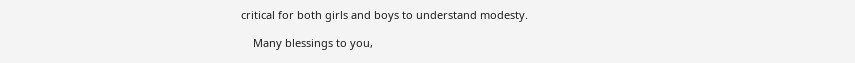critical for both girls and boys to understand modesty.

    Many blessings to you,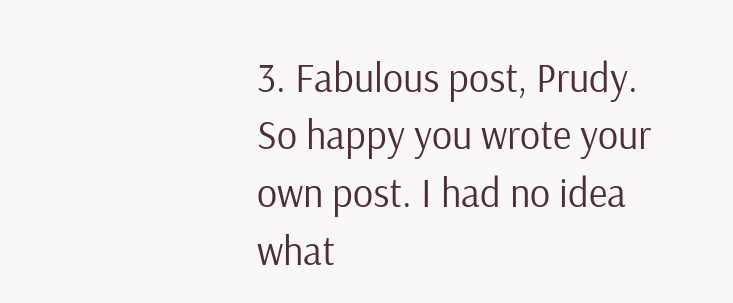3. Fabulous post, Prudy. So happy you wrote your own post. I had no idea what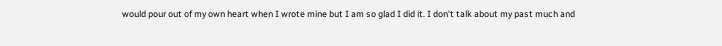would pour out of my own heart when I wrote mine but I am so glad I did it. I don't talk about my past much and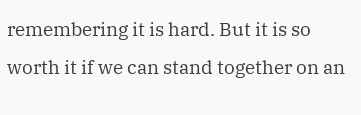remembering it is hard. But it is so worth it if we can stand together on an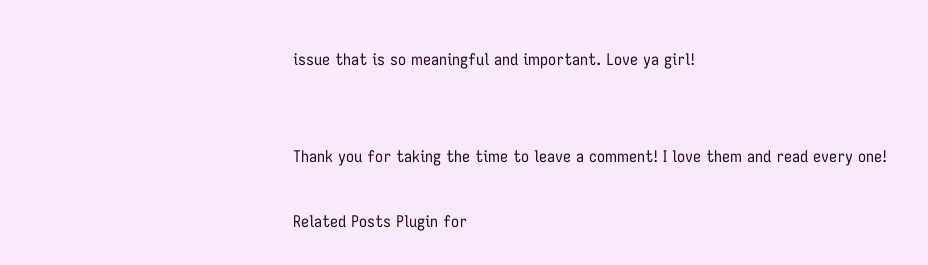issue that is so meaningful and important. Love ya girl!


Thank you for taking the time to leave a comment! I love them and read every one!

Related Posts Plugin for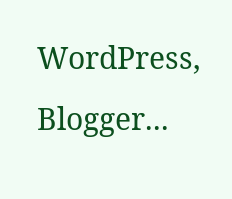WordPress, Blogger...